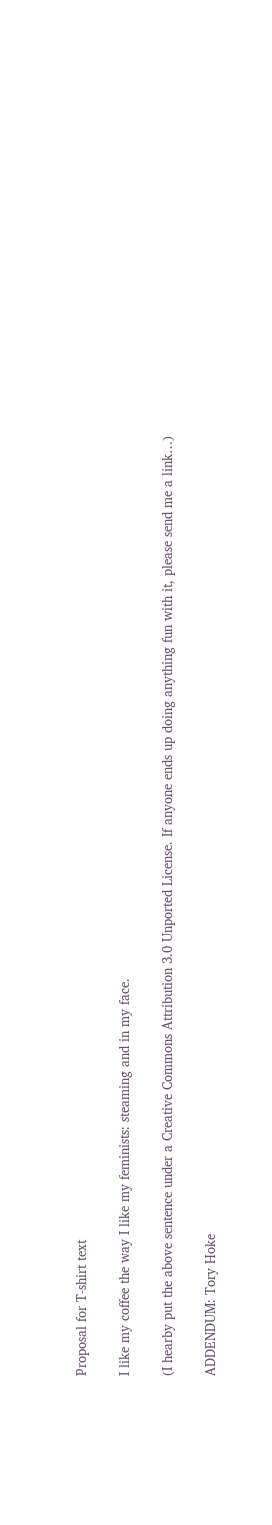Proposal for T-shirt text

I like my coffee the way I like my feminists: steaming and in my face.

(I hearby put the above sentence under a Creative Commons Attribution 3.0 Unported License. If anyone ends up doing anything fun with it, please send me a link…)

ADDENDUM: Tory Hoke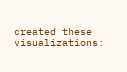created these visualizations: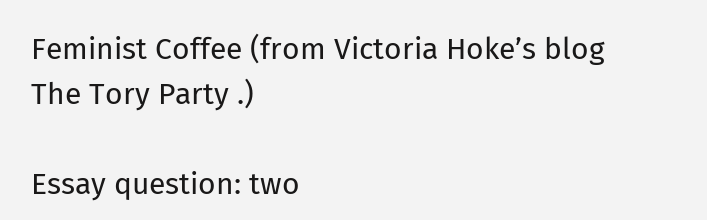Feminist Coffee (from Victoria Hoke’s blog The Tory Party .)

Essay question: two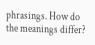phrasings. How do the meanings differ?